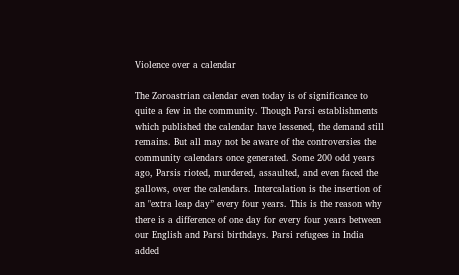Violence over a calendar

The Zoroastrian calendar even today is of significance to quite a few in the community. Though Parsi establishments which published the calendar have lessened, the demand still remains. But all may not be aware of the controversies the community calendars once generated. Some 200 odd years ago, Parsis rioted, murdered, assaulted, and even faced the gallows, over the calendars. Intercalation is the insertion of an "extra leap day” every four years. This is the reason why there is a difference of one day for every four years between our English and Parsi birthdays. Parsi refugees in India added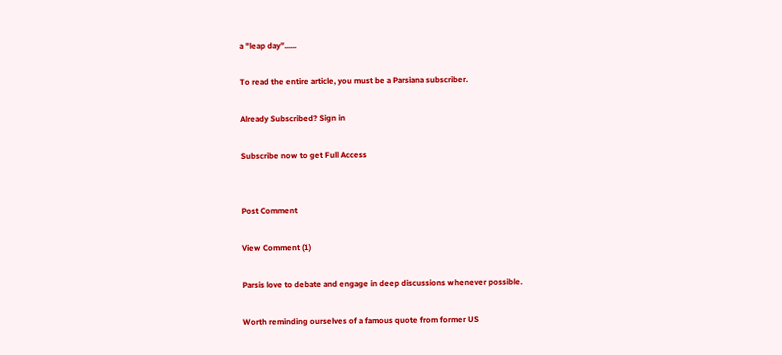a "leap day”......

To read the entire article, you must be a Parsiana subscriber.

Already Subscribed? Sign in

Subscribe now to get Full Access


Post Comment

View Comment (1)

Parsis love to debate and engage in deep discussions whenever possible.

Worth reminding ourselves of a famous quote from former US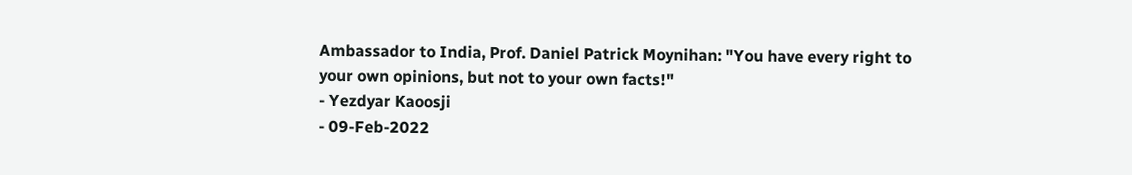Ambassador to India, Prof. Daniel Patrick Moynihan: "You have every right to your own opinions, but not to your own facts!"
- Yezdyar Kaoosji
- 09-Feb-2022